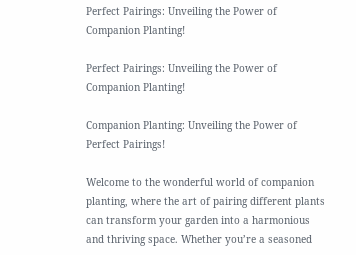Perfect Pairings: Unveiling the Power of Companion Planting!

Perfect Pairings: Unveiling the Power of Companion Planting!

Companion Planting: Unveiling the Power of Perfect Pairings!

Welcome to the wonderful world of companion planting, where the art of pairing different plants can transform your garden into a harmonious and thriving space. Whether you’re a seasoned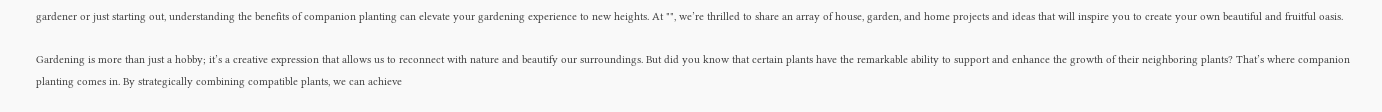gardener or just starting out, understanding the benefits of companion planting can elevate your gardening experience to new heights. At "", we’re thrilled to share an array of house, garden, and home projects and ideas that will inspire you to create your own beautiful and fruitful oasis.

Gardening is more than just a hobby; it’s a creative expression that allows us to reconnect with nature and beautify our surroundings. But did you know that certain plants have the remarkable ability to support and enhance the growth of their neighboring plants? That’s where companion planting comes in. By strategically combining compatible plants, we can achieve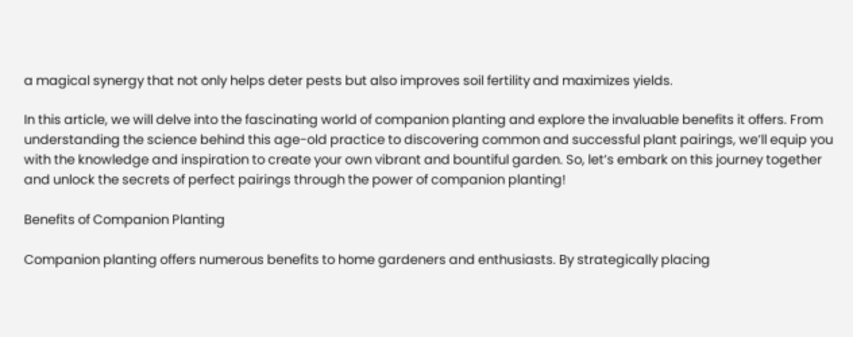a magical synergy that not only helps deter pests but also improves soil fertility and maximizes yields.

In this article, we will delve into the fascinating world of companion planting and explore the invaluable benefits it offers. From understanding the science behind this age-old practice to discovering common and successful plant pairings, we’ll equip you with the knowledge and inspiration to create your own vibrant and bountiful garden. So, let’s embark on this journey together and unlock the secrets of perfect pairings through the power of companion planting!

Benefits of Companion Planting

Companion planting offers numerous benefits to home gardeners and enthusiasts. By strategically placing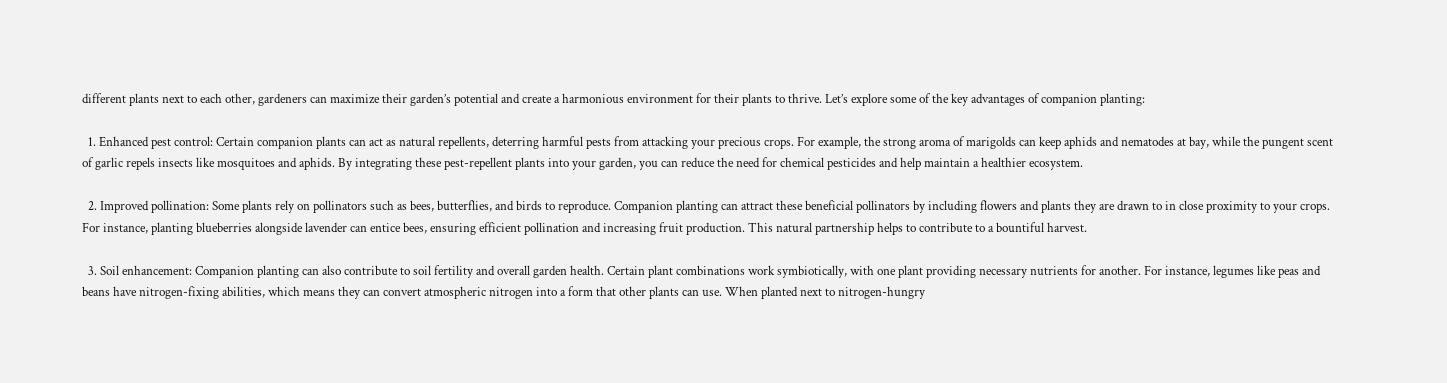different plants next to each other, gardeners can maximize their garden’s potential and create a harmonious environment for their plants to thrive. Let’s explore some of the key advantages of companion planting:

  1. Enhanced pest control: Certain companion plants can act as natural repellents, deterring harmful pests from attacking your precious crops. For example, the strong aroma of marigolds can keep aphids and nematodes at bay, while the pungent scent of garlic repels insects like mosquitoes and aphids. By integrating these pest-repellent plants into your garden, you can reduce the need for chemical pesticides and help maintain a healthier ecosystem.

  2. Improved pollination: Some plants rely on pollinators such as bees, butterflies, and birds to reproduce. Companion planting can attract these beneficial pollinators by including flowers and plants they are drawn to in close proximity to your crops. For instance, planting blueberries alongside lavender can entice bees, ensuring efficient pollination and increasing fruit production. This natural partnership helps to contribute to a bountiful harvest.

  3. Soil enhancement: Companion planting can also contribute to soil fertility and overall garden health. Certain plant combinations work symbiotically, with one plant providing necessary nutrients for another. For instance, legumes like peas and beans have nitrogen-fixing abilities, which means they can convert atmospheric nitrogen into a form that other plants can use. When planted next to nitrogen-hungry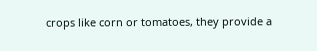crops like corn or tomatoes, they provide a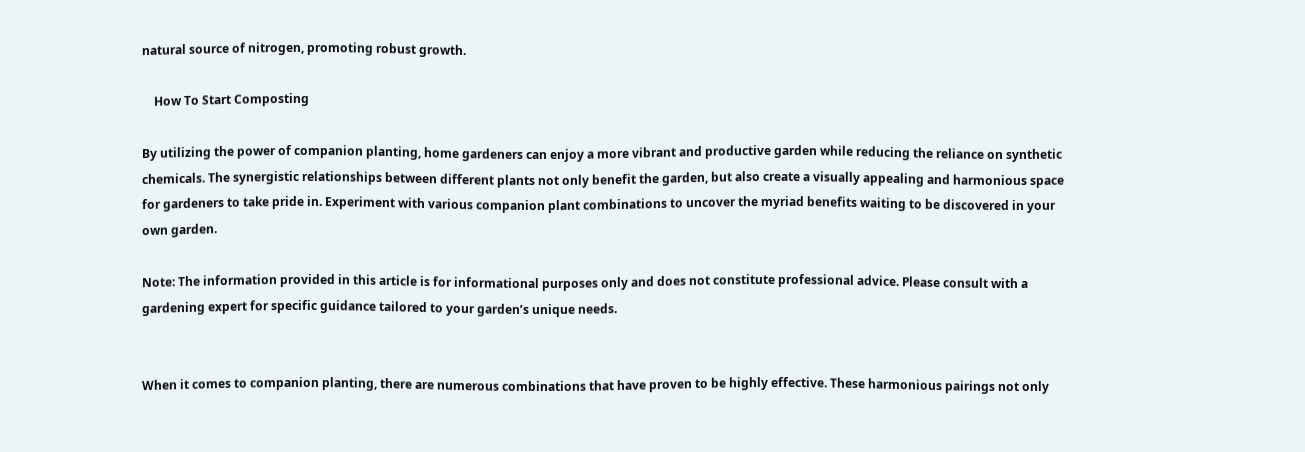natural source of nitrogen, promoting robust growth.

    How To Start Composting

By utilizing the power of companion planting, home gardeners can enjoy a more vibrant and productive garden while reducing the reliance on synthetic chemicals. The synergistic relationships between different plants not only benefit the garden, but also create a visually appealing and harmonious space for gardeners to take pride in. Experiment with various companion plant combinations to uncover the myriad benefits waiting to be discovered in your own garden.

Note: The information provided in this article is for informational purposes only and does not constitute professional advice. Please consult with a gardening expert for specific guidance tailored to your garden’s unique needs.


When it comes to companion planting, there are numerous combinations that have proven to be highly effective. These harmonious pairings not only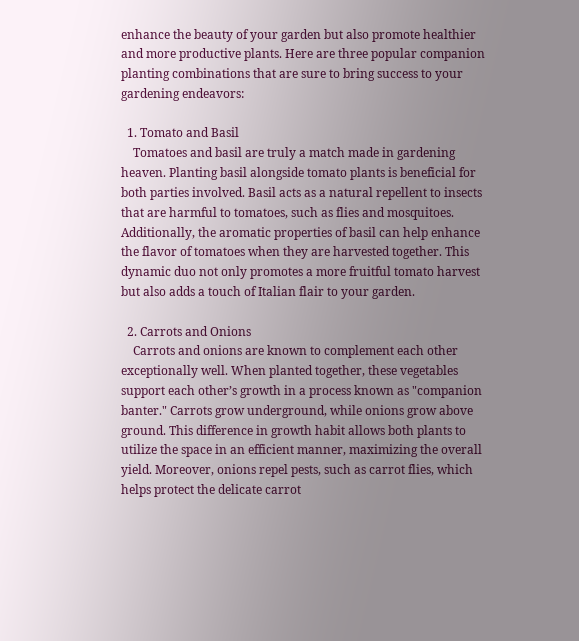enhance the beauty of your garden but also promote healthier and more productive plants. Here are three popular companion planting combinations that are sure to bring success to your gardening endeavors:

  1. Tomato and Basil
    Tomatoes and basil are truly a match made in gardening heaven. Planting basil alongside tomato plants is beneficial for both parties involved. Basil acts as a natural repellent to insects that are harmful to tomatoes, such as flies and mosquitoes. Additionally, the aromatic properties of basil can help enhance the flavor of tomatoes when they are harvested together. This dynamic duo not only promotes a more fruitful tomato harvest but also adds a touch of Italian flair to your garden.

  2. Carrots and Onions
    Carrots and onions are known to complement each other exceptionally well. When planted together, these vegetables support each other’s growth in a process known as "companion banter." Carrots grow underground, while onions grow above ground. This difference in growth habit allows both plants to utilize the space in an efficient manner, maximizing the overall yield. Moreover, onions repel pests, such as carrot flies, which helps protect the delicate carrot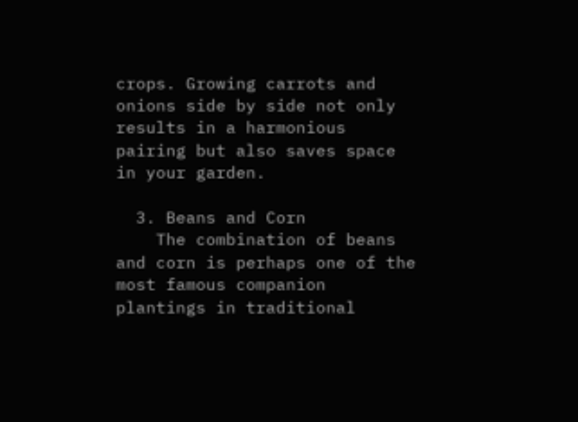crops. Growing carrots and onions side by side not only results in a harmonious pairing but also saves space in your garden.

  3. Beans and Corn
    The combination of beans and corn is perhaps one of the most famous companion plantings in traditional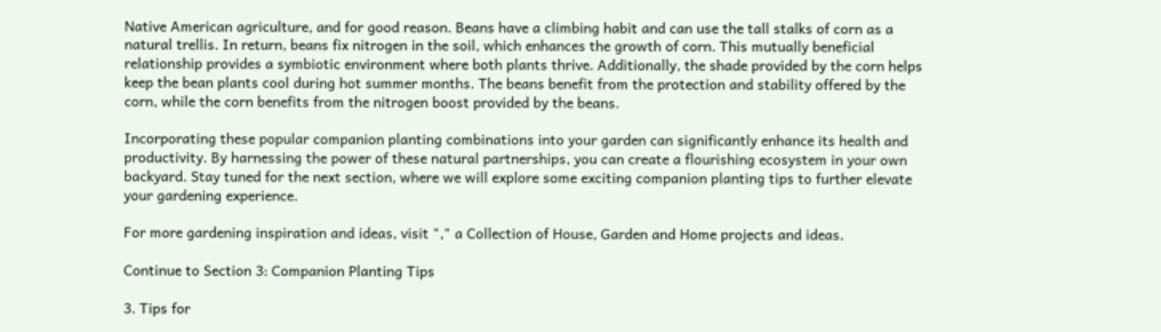Native American agriculture, and for good reason. Beans have a climbing habit and can use the tall stalks of corn as a natural trellis. In return, beans fix nitrogen in the soil, which enhances the growth of corn. This mutually beneficial relationship provides a symbiotic environment where both plants thrive. Additionally, the shade provided by the corn helps keep the bean plants cool during hot summer months. The beans benefit from the protection and stability offered by the corn, while the corn benefits from the nitrogen boost provided by the beans.

Incorporating these popular companion planting combinations into your garden can significantly enhance its health and productivity. By harnessing the power of these natural partnerships, you can create a flourishing ecosystem in your own backyard. Stay tuned for the next section, where we will explore some exciting companion planting tips to further elevate your gardening experience.

For more gardening inspiration and ideas, visit "," a Collection of House, Garden and Home projects and ideas.

Continue to Section 3: Companion Planting Tips

3. Tips for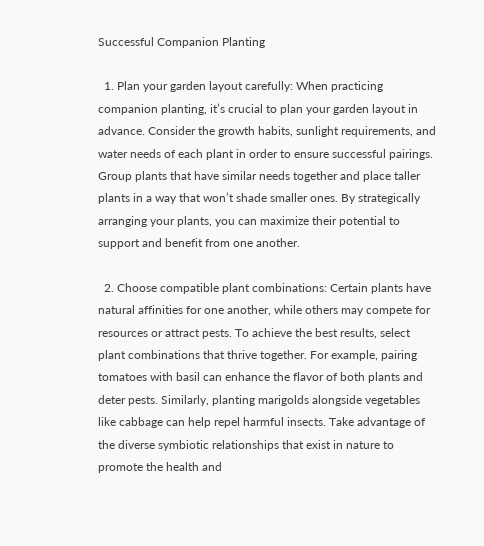Successful Companion Planting

  1. Plan your garden layout carefully: When practicing companion planting, it’s crucial to plan your garden layout in advance. Consider the growth habits, sunlight requirements, and water needs of each plant in order to ensure successful pairings. Group plants that have similar needs together and place taller plants in a way that won’t shade smaller ones. By strategically arranging your plants, you can maximize their potential to support and benefit from one another.

  2. Choose compatible plant combinations: Certain plants have natural affinities for one another, while others may compete for resources or attract pests. To achieve the best results, select plant combinations that thrive together. For example, pairing tomatoes with basil can enhance the flavor of both plants and deter pests. Similarly, planting marigolds alongside vegetables like cabbage can help repel harmful insects. Take advantage of the diverse symbiotic relationships that exist in nature to promote the health and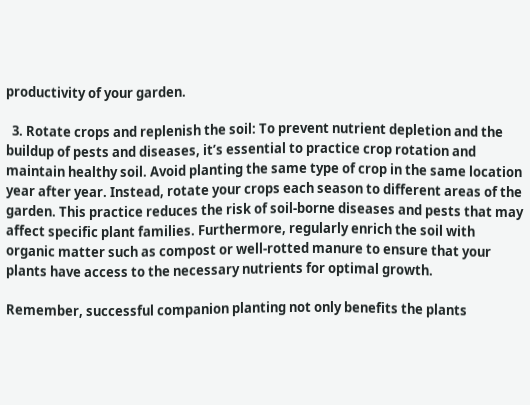productivity of your garden.

  3. Rotate crops and replenish the soil: To prevent nutrient depletion and the buildup of pests and diseases, it’s essential to practice crop rotation and maintain healthy soil. Avoid planting the same type of crop in the same location year after year. Instead, rotate your crops each season to different areas of the garden. This practice reduces the risk of soil-borne diseases and pests that may affect specific plant families. Furthermore, regularly enrich the soil with organic matter such as compost or well-rotted manure to ensure that your plants have access to the necessary nutrients for optimal growth.

Remember, successful companion planting not only benefits the plants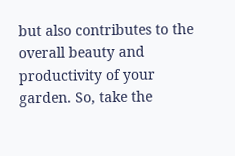but also contributes to the overall beauty and productivity of your garden. So, take the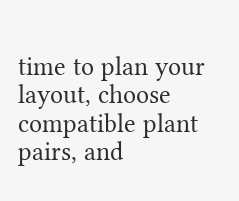time to plan your layout, choose compatible plant pairs, and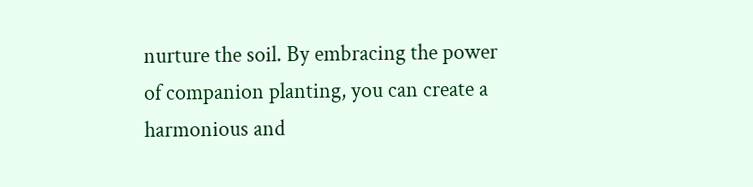nurture the soil. By embracing the power of companion planting, you can create a harmonious and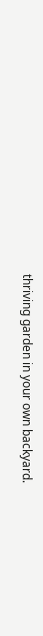thriving garden in your own backyard.